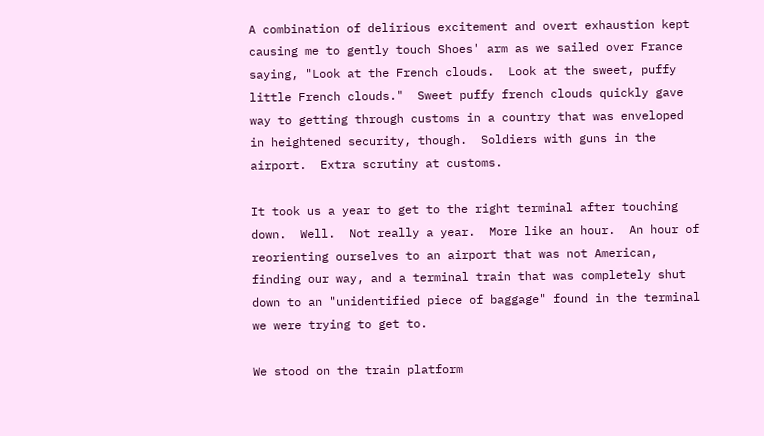A combination of delirious excitement and overt exhaustion kept causing me to gently touch Shoes' arm as we sailed over France saying, "Look at the French clouds.  Look at the sweet, puffy little French clouds."  Sweet puffy french clouds quickly gave way to getting through customs in a country that was enveloped in heightened security, though.  Soldiers with guns in the airport.  Extra scrutiny at customs.

It took us a year to get to the right terminal after touching down.  Well.  Not really a year.  More like an hour.  An hour of reorienting ourselves to an airport that was not American, finding our way, and a terminal train that was completely shut down to an "unidentified piece of baggage" found in the terminal we were trying to get to.

We stood on the train platform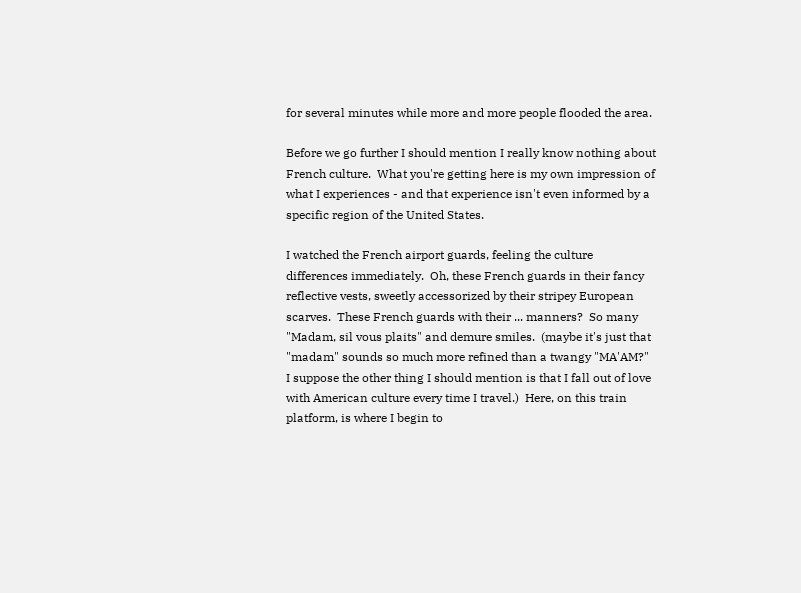for several minutes while more and more people flooded the area.

Before we go further I should mention I really know nothing about French culture.  What you're getting here is my own impression of what I experiences - and that experience isn't even informed by a specific region of the United States.

I watched the French airport guards, feeling the culture differences immediately.  Oh, these French guards in their fancy reflective vests, sweetly accessorized by their stripey European scarves.  These French guards with their ... manners?  So many "Madam, sil vous plaits" and demure smiles.  (maybe it's just that "madam" sounds so much more refined than a twangy "MA'AM?"  I suppose the other thing I should mention is that I fall out of love with American culture every time I travel.)  Here, on this train platform, is where I begin to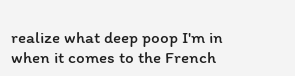realize what deep poop I'm in when it comes to the French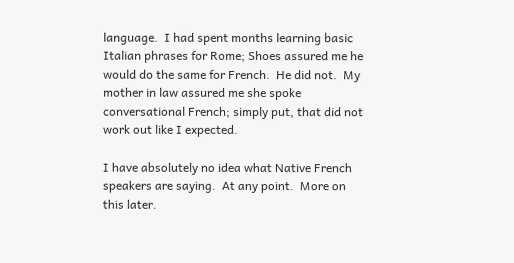language.  I had spent months learning basic Italian phrases for Rome; Shoes assured me he would do the same for French.  He did not.  My mother in law assured me she spoke conversational French; simply put, that did not work out like I expected.

I have absolutely no idea what Native French speakers are saying.  At any point.  More on this later.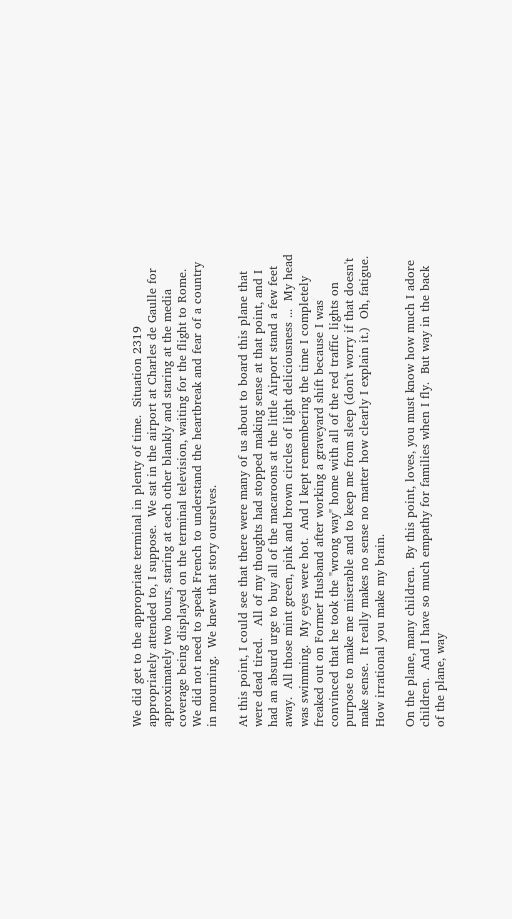We did get to the appropriate terminal in plenty of time.  Situation 2319 appropriately attended to, I suppose.  We sat in the airport at Charles de Gaulle for approximately two hours, staring at each other blankly and staring at the media coverage being displayed on the terminal television, waiting for the flight to Rome.  We did not need to speak French to understand the heartbreak and fear of a country in mourning.  We knew that story ourselves.

At this point, I could see that there were many of us about to board this plane that were dead tired.   All of my thoughts had stopped making sense at that point, and I had an absurd urge to buy all of the macaroons at the little Airport stand a few feet away.  All those mint green, pink and brown circles of light deliciousness ...  My head was swimming.  My eyes were hot.  And I kept remembering the time I completely freaked out on Former Husband after working a graveyard shift because I was convinced that he took the "wrong way" home with all of the red traffic lights on purpose to make me miserable and to keep me from sleep (don't worry if that doesn't make sense.  It really makes no sense no matter how clearly I explain it.)  Oh, fatigue.  How irrational you make my brain.

On the plane, many children.  By this point, loves, you must know how much I adore children.  And I have so much empathy for families when I fly.  But way in the back of the plane, way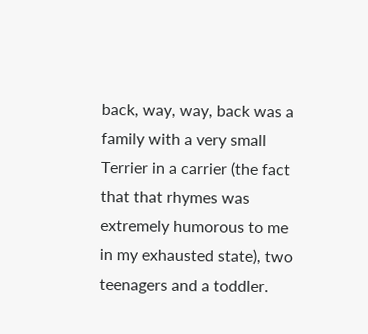back, way, way, back was a family with a very small Terrier in a carrier (the fact that that rhymes was extremely humorous to me in my exhausted state), two teenagers and a toddler.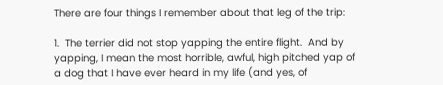There are four things I remember about that leg of the trip:

1.  The terrier did not stop yapping the entire flight.  And by yapping, I mean the most horrible, awful, high pitched yap of a dog that I have ever heard in my life (and yes, of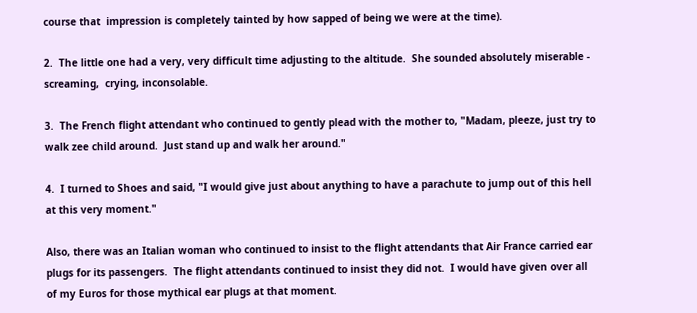course that  impression is completely tainted by how sapped of being we were at the time).

2.  The little one had a very, very difficult time adjusting to the altitude.  She sounded absolutely miserable - screaming,  crying, inconsolable.

3.  The French flight attendant who continued to gently plead with the mother to, "Madam, pleeze, just try to walk zee child around.  Just stand up and walk her around."

4.  I turned to Shoes and said, "I would give just about anything to have a parachute to jump out of this hell at this very moment."

Also, there was an Italian woman who continued to insist to the flight attendants that Air France carried ear plugs for its passengers.  The flight attendants continued to insist they did not.  I would have given over all of my Euros for those mythical ear plugs at that moment.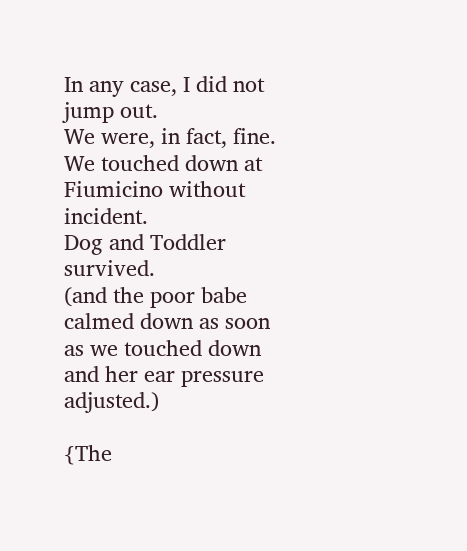In any case, I did not jump out.
We were, in fact, fine.
We touched down at Fiumicino without incident.
Dog and Toddler survived.
(and the poor babe calmed down as soon as we touched down and her ear pressure adjusted.)

{The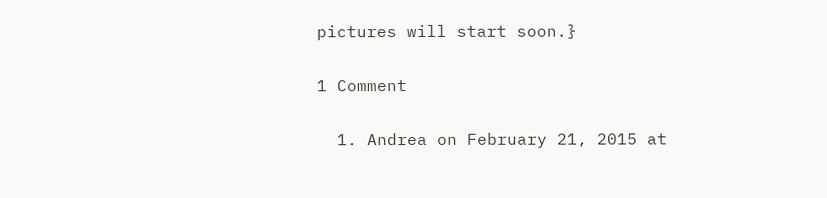pictures will start soon.}

1 Comment

  1. Andrea on February 21, 2015 at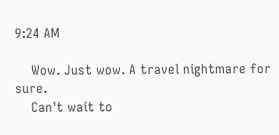9:24 AM

    Wow. Just wow. A travel nightmare for sure.
    Can't wait to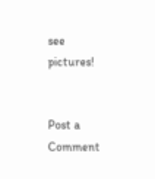see pictures!


Post a Comment